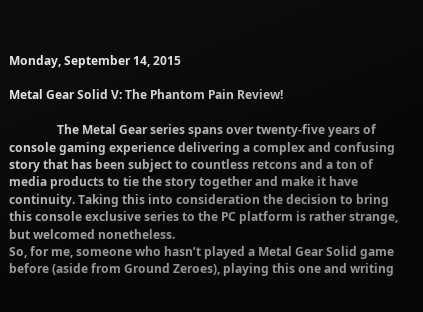Monday, September 14, 2015

Metal Gear Solid V: The Phantom Pain Review!

                The Metal Gear series spans over twenty-five years of console gaming experience delivering a complex and confusing story that has been subject to countless retcons and a ton of media products to tie the story together and make it have continuity. Taking this into consideration the decision to bring this console exclusive series to the PC platform is rather strange, but welcomed nonetheless.
So, for me, someone who hasn’t played a Metal Gear Solid game before (aside from Ground Zeroes), playing this one and writing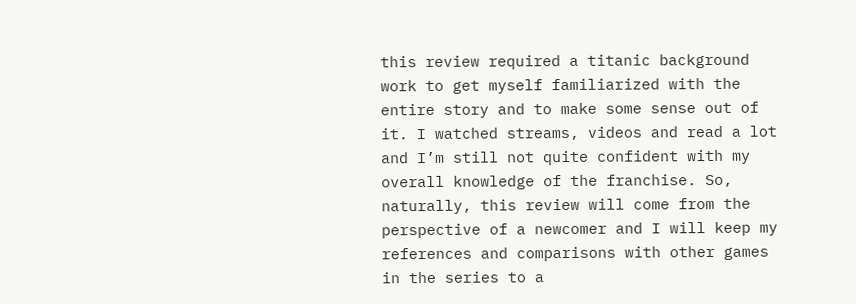this review required a titanic background work to get myself familiarized with the entire story and to make some sense out of it. I watched streams, videos and read a lot and I’m still not quite confident with my overall knowledge of the franchise. So, naturally, this review will come from the perspective of a newcomer and I will keep my references and comparisons with other games in the series to a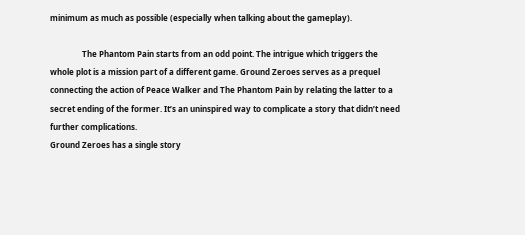minimum as much as possible (especially when talking about the gameplay).

                The Phantom Pain starts from an odd point. The intrigue which triggers the whole plot is a mission part of a different game. Ground Zeroes serves as a prequel connecting the action of Peace Walker and The Phantom Pain by relating the latter to a secret ending of the former. It’s an uninspired way to complicate a story that didn’t need further complications.
Ground Zeroes has a single story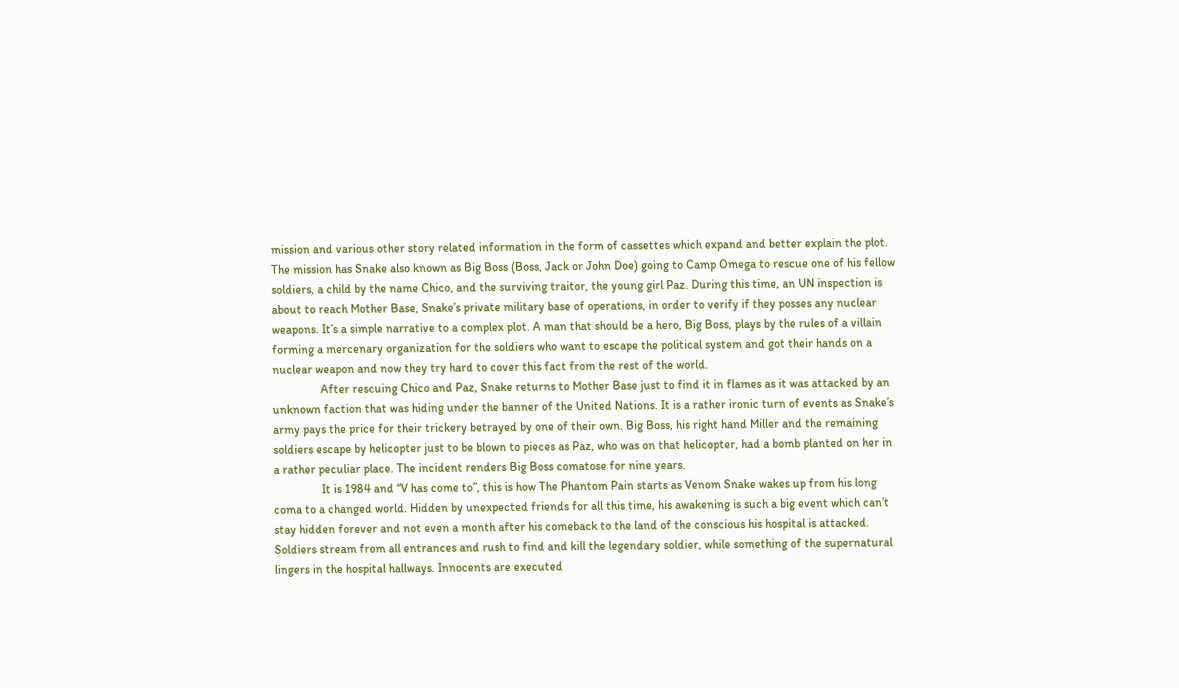mission and various other story related information in the form of cassettes which expand and better explain the plot. The mission has Snake also known as Big Boss (Boss, Jack or John Doe) going to Camp Omega to rescue one of his fellow soldiers, a child by the name Chico, and the surviving traitor, the young girl Paz. During this time, an UN inspection is about to reach Mother Base, Snake’s private military base of operations, in order to verify if they posses any nuclear weapons. It’s a simple narrative to a complex plot. A man that should be a hero, Big Boss, plays by the rules of a villain forming a mercenary organization for the soldiers who want to escape the political system and got their hands on a nuclear weapon and now they try hard to cover this fact from the rest of the world.
                After rescuing Chico and Paz, Snake returns to Mother Base just to find it in flames as it was attacked by an unknown faction that was hiding under the banner of the United Nations. It is a rather ironic turn of events as Snake’s army pays the price for their trickery betrayed by one of their own. Big Boss, his right hand Miller and the remaining soldiers escape by helicopter just to be blown to pieces as Paz, who was on that helicopter, had a bomb planted on her in a rather peculiar place. The incident renders Big Boss comatose for nine years.
                It is 1984 and “V has come to”, this is how The Phantom Pain starts as Venom Snake wakes up from his long coma to a changed world. Hidden by unexpected friends for all this time, his awakening is such a big event which can’t stay hidden forever and not even a month after his comeback to the land of the conscious his hospital is attacked. Soldiers stream from all entrances and rush to find and kill the legendary soldier, while something of the supernatural lingers in the hospital hallways. Innocents are executed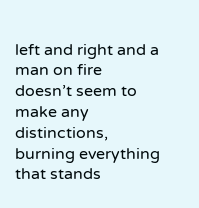left and right and a man on fire doesn’t seem to make any distinctions, burning everything that stands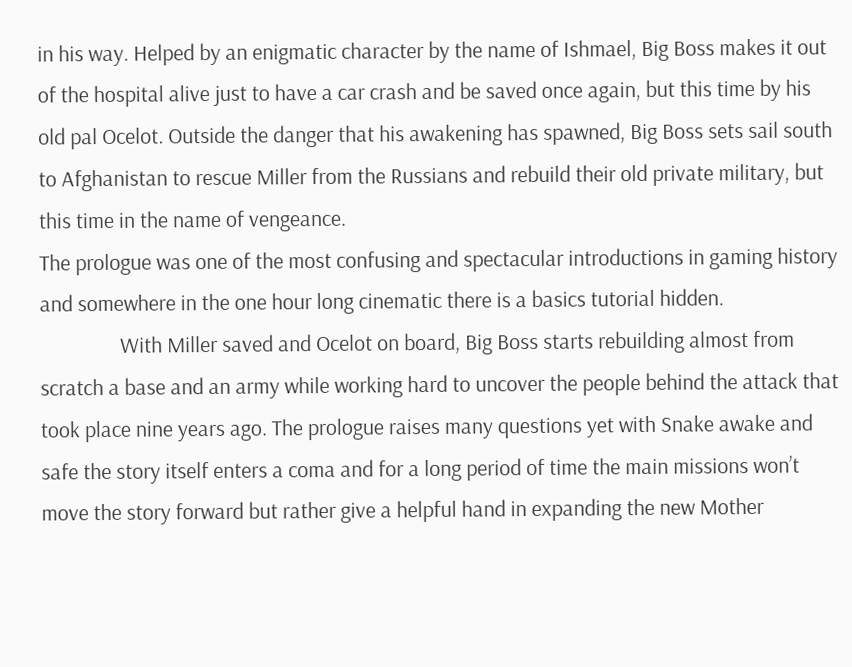in his way. Helped by an enigmatic character by the name of Ishmael, Big Boss makes it out of the hospital alive just to have a car crash and be saved once again, but this time by his old pal Ocelot. Outside the danger that his awakening has spawned, Big Boss sets sail south to Afghanistan to rescue Miller from the Russians and rebuild their old private military, but this time in the name of vengeance.
The prologue was one of the most confusing and spectacular introductions in gaming history and somewhere in the one hour long cinematic there is a basics tutorial hidden.
                With Miller saved and Ocelot on board, Big Boss starts rebuilding almost from scratch a base and an army while working hard to uncover the people behind the attack that took place nine years ago. The prologue raises many questions yet with Snake awake and safe the story itself enters a coma and for a long period of time the main missions won’t move the story forward but rather give a helpful hand in expanding the new Mother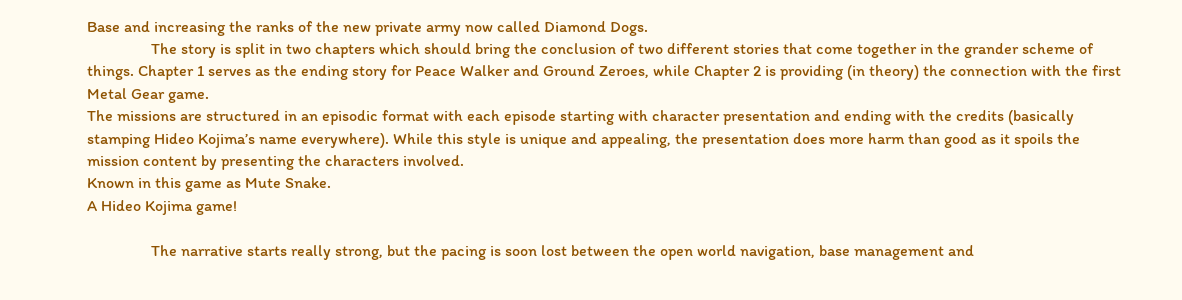Base and increasing the ranks of the new private army now called Diamond Dogs.
                The story is split in two chapters which should bring the conclusion of two different stories that come together in the grander scheme of things. Chapter 1 serves as the ending story for Peace Walker and Ground Zeroes, while Chapter 2 is providing (in theory) the connection with the first Metal Gear game.
The missions are structured in an episodic format with each episode starting with character presentation and ending with the credits (basically stamping Hideo Kojima’s name everywhere). While this style is unique and appealing, the presentation does more harm than good as it spoils the mission content by presenting the characters involved.
Known in this game as Mute Snake.
A Hideo Kojima game!

                The narrative starts really strong, but the pacing is soon lost between the open world navigation, base management and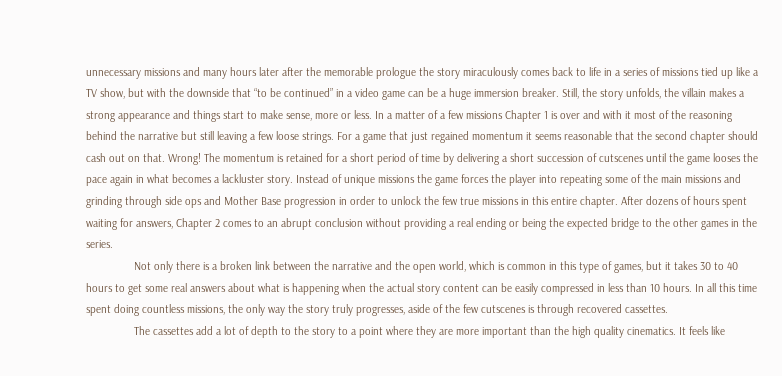unnecessary missions and many hours later after the memorable prologue the story miraculously comes back to life in a series of missions tied up like a TV show, but with the downside that “to be continued” in a video game can be a huge immersion breaker. Still, the story unfolds, the villain makes a strong appearance and things start to make sense, more or less. In a matter of a few missions Chapter 1 is over and with it most of the reasoning behind the narrative but still leaving a few loose strings. For a game that just regained momentum it seems reasonable that the second chapter should cash out on that. Wrong! The momentum is retained for a short period of time by delivering a short succession of cutscenes until the game looses the pace again in what becomes a lackluster story. Instead of unique missions the game forces the player into repeating some of the main missions and grinding through side ops and Mother Base progression in order to unlock the few true missions in this entire chapter. After dozens of hours spent waiting for answers, Chapter 2 comes to an abrupt conclusion without providing a real ending or being the expected bridge to the other games in the series.
                Not only there is a broken link between the narrative and the open world, which is common in this type of games, but it takes 30 to 40 hours to get some real answers about what is happening when the actual story content can be easily compressed in less than 10 hours. In all this time spent doing countless missions, the only way the story truly progresses, aside of the few cutscenes is through recovered cassettes.
                The cassettes add a lot of depth to the story to a point where they are more important than the high quality cinematics. It feels like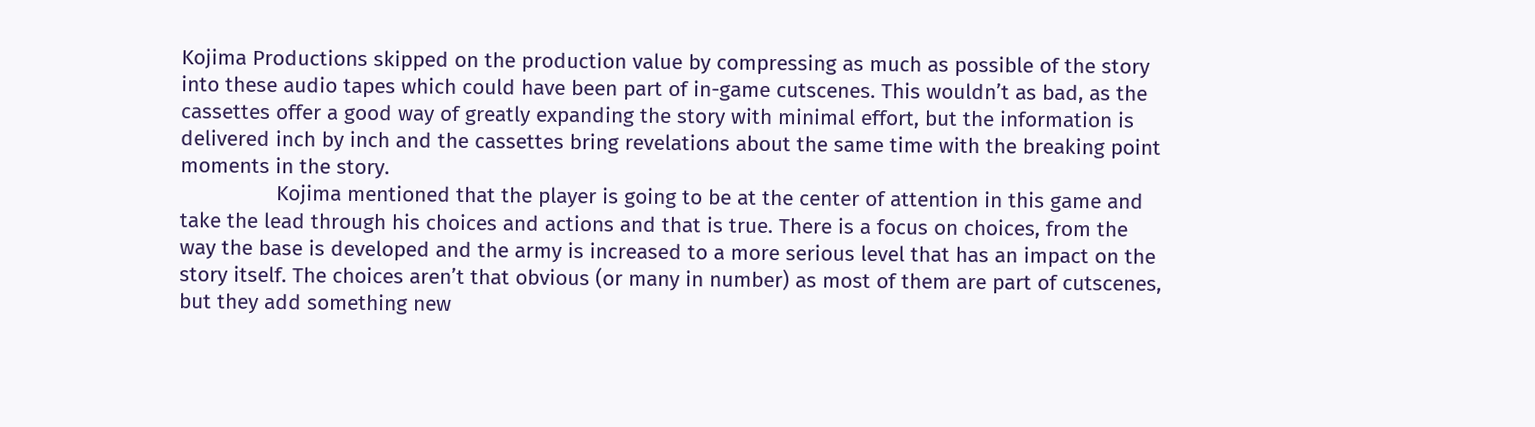Kojima Productions skipped on the production value by compressing as much as possible of the story into these audio tapes which could have been part of in-game cutscenes. This wouldn’t as bad, as the cassettes offer a good way of greatly expanding the story with minimal effort, but the information is delivered inch by inch and the cassettes bring revelations about the same time with the breaking point moments in the story.
                Kojima mentioned that the player is going to be at the center of attention in this game and take the lead through his choices and actions and that is true. There is a focus on choices, from the way the base is developed and the army is increased to a more serious level that has an impact on the story itself. The choices aren’t that obvious (or many in number) as most of them are part of cutscenes, but they add something new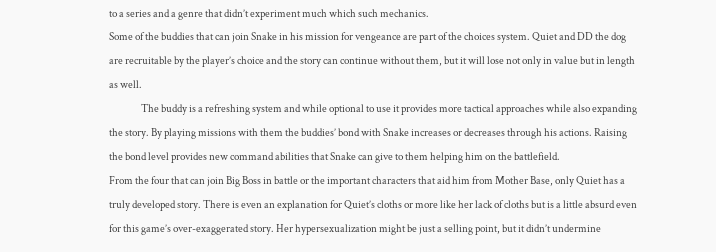to a series and a genre that didn’t experiment much which such mechanics.
Some of the buddies that can join Snake in his mission for vengeance are part of the choices system. Quiet and DD the dog are recruitable by the player’s choice and the story can continue without them, but it will lose not only in value but in length as well.
                The buddy is a refreshing system and while optional to use it provides more tactical approaches while also expanding the story. By playing missions with them the buddies’ bond with Snake increases or decreases through his actions. Raising the bond level provides new command abilities that Snake can give to them helping him on the battlefield.
From the four that can join Big Boss in battle or the important characters that aid him from Mother Base, only Quiet has a truly developed story. There is even an explanation for Quiet’s cloths or more like her lack of cloths but is a little absurd even for this game’s over-exaggerated story. Her hypersexualization might be just a selling point, but it didn’t undermine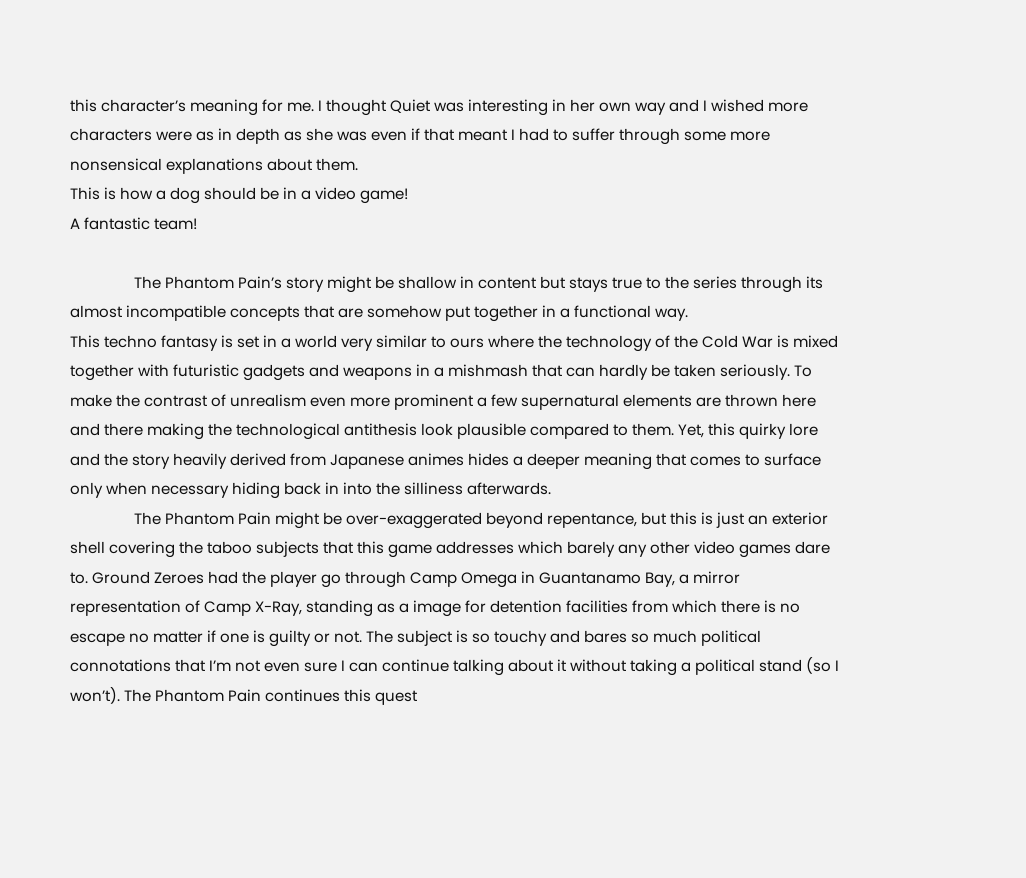this character’s meaning for me. I thought Quiet was interesting in her own way and I wished more characters were as in depth as she was even if that meant I had to suffer through some more nonsensical explanations about them.
This is how a dog should be in a video game!
A fantastic team!

                The Phantom Pain’s story might be shallow in content but stays true to the series through its almost incompatible concepts that are somehow put together in a functional way.
This techno fantasy is set in a world very similar to ours where the technology of the Cold War is mixed together with futuristic gadgets and weapons in a mishmash that can hardly be taken seriously. To make the contrast of unrealism even more prominent a few supernatural elements are thrown here and there making the technological antithesis look plausible compared to them. Yet, this quirky lore and the story heavily derived from Japanese animes hides a deeper meaning that comes to surface only when necessary hiding back in into the silliness afterwards.
                The Phantom Pain might be over-exaggerated beyond repentance, but this is just an exterior shell covering the taboo subjects that this game addresses which barely any other video games dare to. Ground Zeroes had the player go through Camp Omega in Guantanamo Bay, a mirror representation of Camp X-Ray, standing as a image for detention facilities from which there is no escape no matter if one is guilty or not. The subject is so touchy and bares so much political connotations that I’m not even sure I can continue talking about it without taking a political stand (so I won’t). The Phantom Pain continues this quest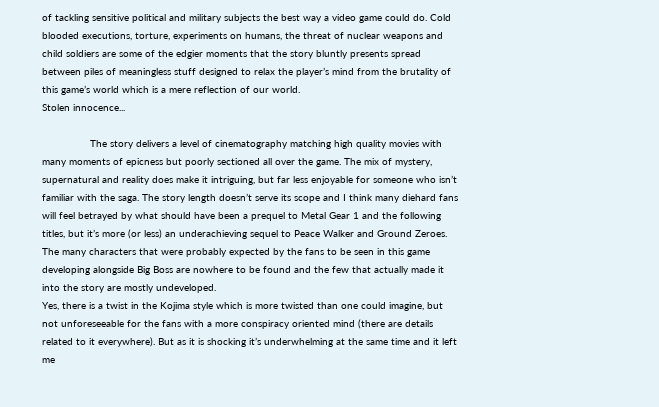of tackling sensitive political and military subjects the best way a video game could do. Cold blooded executions, torture, experiments on humans, the threat of nuclear weapons and child soldiers are some of the edgier moments that the story bluntly presents spread between piles of meaningless stuff designed to relax the player’s mind from the brutality of this game’s world which is a mere reflection of our world.
Stolen innocence...

                The story delivers a level of cinematography matching high quality movies with many moments of epicness but poorly sectioned all over the game. The mix of mystery, supernatural and reality does make it intriguing, but far less enjoyable for someone who isn’t familiar with the saga. The story length doesn’t serve its scope and I think many diehard fans will feel betrayed by what should have been a prequel to Metal Gear 1 and the following titles, but it’s more (or less) an underachieving sequel to Peace Walker and Ground Zeroes.
The many characters that were probably expected by the fans to be seen in this game developing alongside Big Boss are nowhere to be found and the few that actually made it into the story are mostly undeveloped.
Yes, there is a twist in the Kojima style which is more twisted than one could imagine, but not unforeseeable for the fans with a more conspiracy oriented mind (there are details related to it everywhere). But as it is shocking it’s underwhelming at the same time and it left me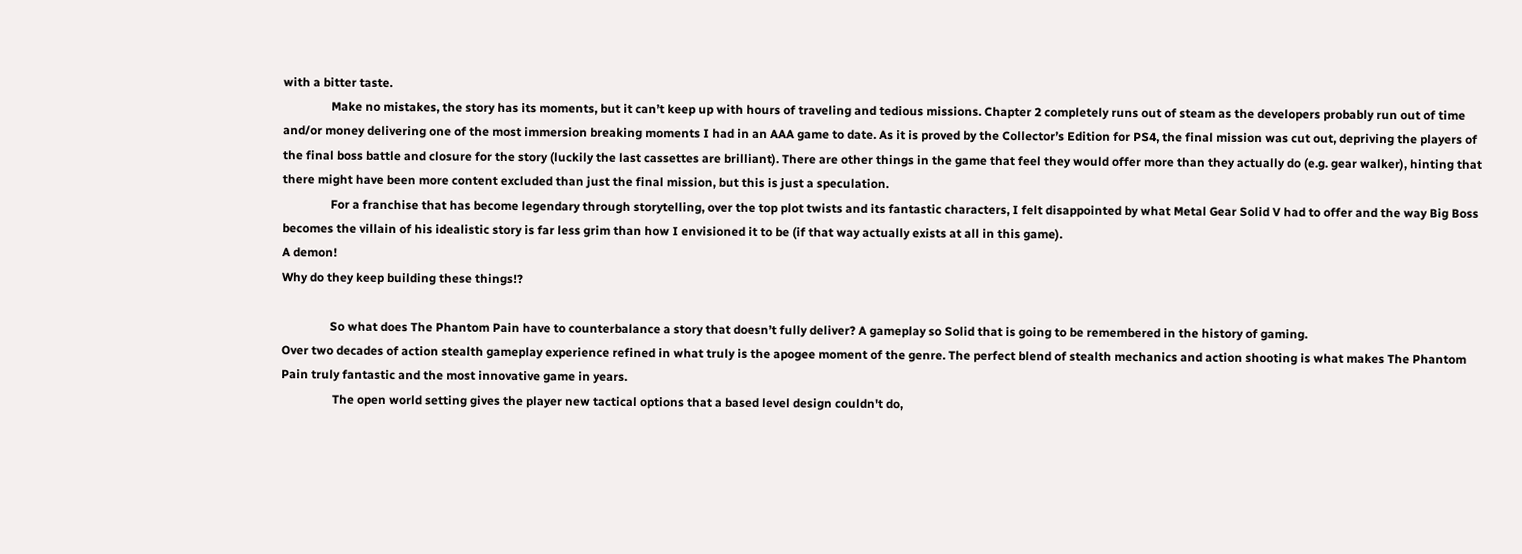with a bitter taste.
                Make no mistakes, the story has its moments, but it can’t keep up with hours of traveling and tedious missions. Chapter 2 completely runs out of steam as the developers probably run out of time and/or money delivering one of the most immersion breaking moments I had in an AAA game to date. As it is proved by the Collector’s Edition for PS4, the final mission was cut out, depriving the players of the final boss battle and closure for the story (luckily the last cassettes are brilliant). There are other things in the game that feel they would offer more than they actually do (e.g. gear walker), hinting that there might have been more content excluded than just the final mission, but this is just a speculation.
                For a franchise that has become legendary through storytelling, over the top plot twists and its fantastic characters, I felt disappointed by what Metal Gear Solid V had to offer and the way Big Boss becomes the villain of his idealistic story is far less grim than how I envisioned it to be (if that way actually exists at all in this game).
A demon!
Why do they keep building these things!?

                So what does The Phantom Pain have to counterbalance a story that doesn’t fully deliver? A gameplay so Solid that is going to be remembered in the history of gaming.
Over two decades of action stealth gameplay experience refined in what truly is the apogee moment of the genre. The perfect blend of stealth mechanics and action shooting is what makes The Phantom Pain truly fantastic and the most innovative game in years.
                 The open world setting gives the player new tactical options that a based level design couldn't do,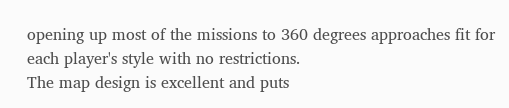opening up most of the missions to 360 degrees approaches fit for each player's style with no restrictions.
The map design is excellent and puts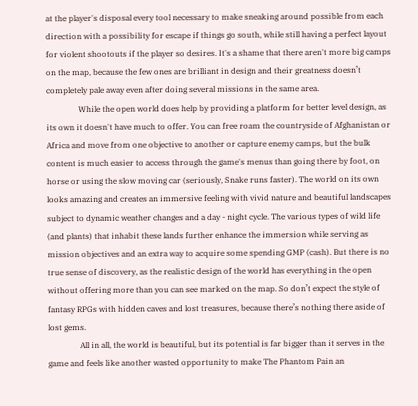at the player's disposal every tool necessary to make sneaking around possible from each direction with a possibility for escape if things go south, while still having a perfect layout for violent shootouts if the player so desires. It's a shame that there aren't more big camps on the map, because the few ones are brilliant in design and their greatness doesn’t completely pale away even after doing several missions in the same area.
                While the open world does help by providing a platform for better level design, as its own it doesn't have much to offer. You can free roam the countryside of Afghanistan or Africa and move from one objective to another or capture enemy camps, but the bulk content is much easier to access through the game's menus than going there by foot, on horse or using the slow moving car (seriously, Snake runs faster). The world on its own looks amazing and creates an immersive feeling with vivid nature and beautiful landscapes subject to dynamic weather changes and a day - night cycle. The various types of wild life (and plants) that inhabit these lands further enhance the immersion while serving as mission objectives and an extra way to acquire some spending GMP (cash). But there is no true sense of discovery, as the realistic design of the world has everything in the open without offering more than you can see marked on the map. So don’t expect the style of fantasy RPGs with hidden caves and lost treasures, because there’s nothing there aside of lost gems.
                All in all, the world is beautiful, but its potential is far bigger than it serves in the game and feels like another wasted opportunity to make The Phantom Pain an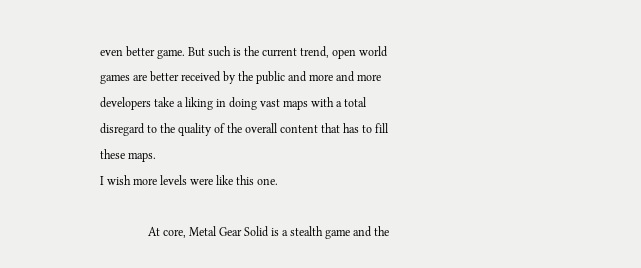even better game. But such is the current trend, open world games are better received by the public and more and more developers take a liking in doing vast maps with a total disregard to the quality of the overall content that has to fill these maps.
I wish more levels were like this one.

                At core, Metal Gear Solid is a stealth game and the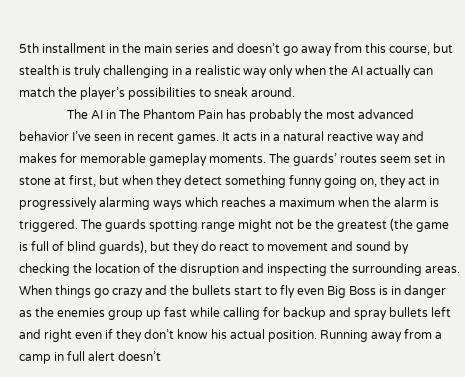5th installment in the main series and doesn’t go away from this course, but stealth is truly challenging in a realistic way only when the AI actually can match the player’s possibilities to sneak around.
                The AI in The Phantom Pain has probably the most advanced behavior I’ve seen in recent games. It acts in a natural reactive way and makes for memorable gameplay moments. The guards’ routes seem set in stone at first, but when they detect something funny going on, they act in progressively alarming ways which reaches a maximum when the alarm is triggered. The guards spotting range might not be the greatest (the game is full of blind guards), but they do react to movement and sound by checking the location of the disruption and inspecting the surrounding areas. When things go crazy and the bullets start to fly even Big Boss is in danger as the enemies group up fast while calling for backup and spray bullets left and right even if they don’t know his actual position. Running away from a camp in full alert doesn’t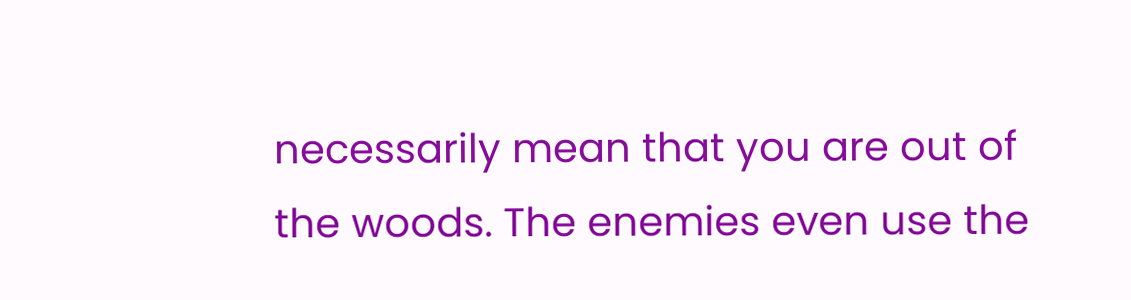necessarily mean that you are out of the woods. The enemies even use the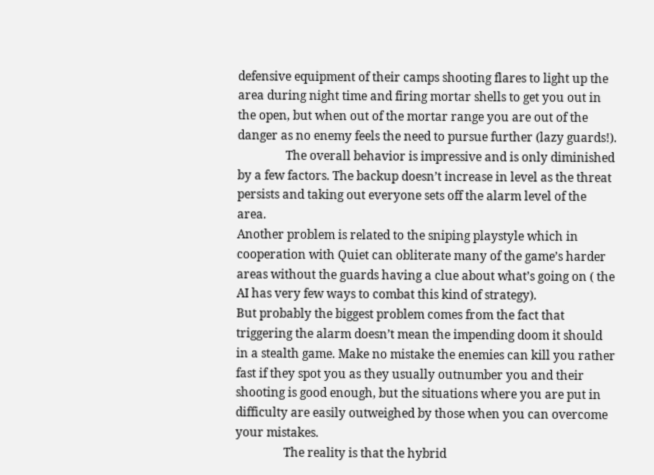defensive equipment of their camps shooting flares to light up the area during night time and firing mortar shells to get you out in the open, but when out of the mortar range you are out of the danger as no enemy feels the need to pursue further (lazy guards!).
                The overall behavior is impressive and is only diminished by a few factors. The backup doesn’t increase in level as the threat persists and taking out everyone sets off the alarm level of the area.
Another problem is related to the sniping playstyle which in cooperation with Quiet can obliterate many of the game’s harder areas without the guards having a clue about what’s going on ( the AI has very few ways to combat this kind of strategy).
But probably the biggest problem comes from the fact that triggering the alarm doesn’t mean the impending doom it should in a stealth game. Make no mistake the enemies can kill you rather fast if they spot you as they usually outnumber you and their shooting is good enough, but the situations where you are put in difficulty are easily outweighed by those when you can overcome your mistakes.
                The reality is that the hybrid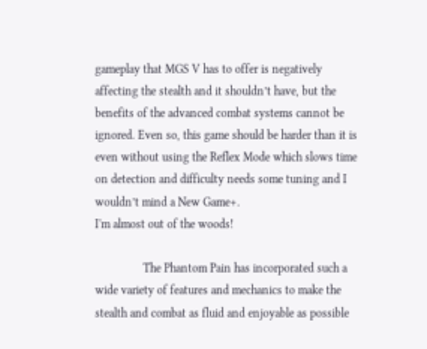gameplay that MGS V has to offer is negatively affecting the stealth and it shouldn’t have, but the benefits of the advanced combat systems cannot be ignored. Even so, this game should be harder than it is even without using the Reflex Mode which slows time on detection and difficulty needs some tuning and I wouldn’t mind a New Game+.
I'm almost out of the woods!

                The Phantom Pain has incorporated such a wide variety of features and mechanics to make the stealth and combat as fluid and enjoyable as possible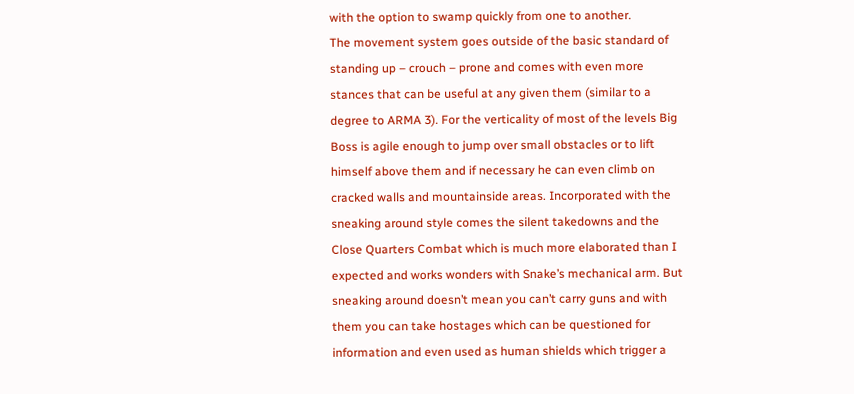with the option to swamp quickly from one to another.
The movement system goes outside of the basic standard of standing up – crouch – prone and comes with even more stances that can be useful at any given them (similar to a degree to ARMA 3). For the verticality of most of the levels Big Boss is agile enough to jump over small obstacles or to lift himself above them and if necessary he can even climb on cracked walls and mountainside areas. Incorporated with the sneaking around style comes the silent takedowns and the Close Quarters Combat which is much more elaborated than I expected and works wonders with Snake’s mechanical arm. But sneaking around doesn’t mean you can’t carry guns and with them you can take hostages which can be questioned for information and even used as human shields which trigger a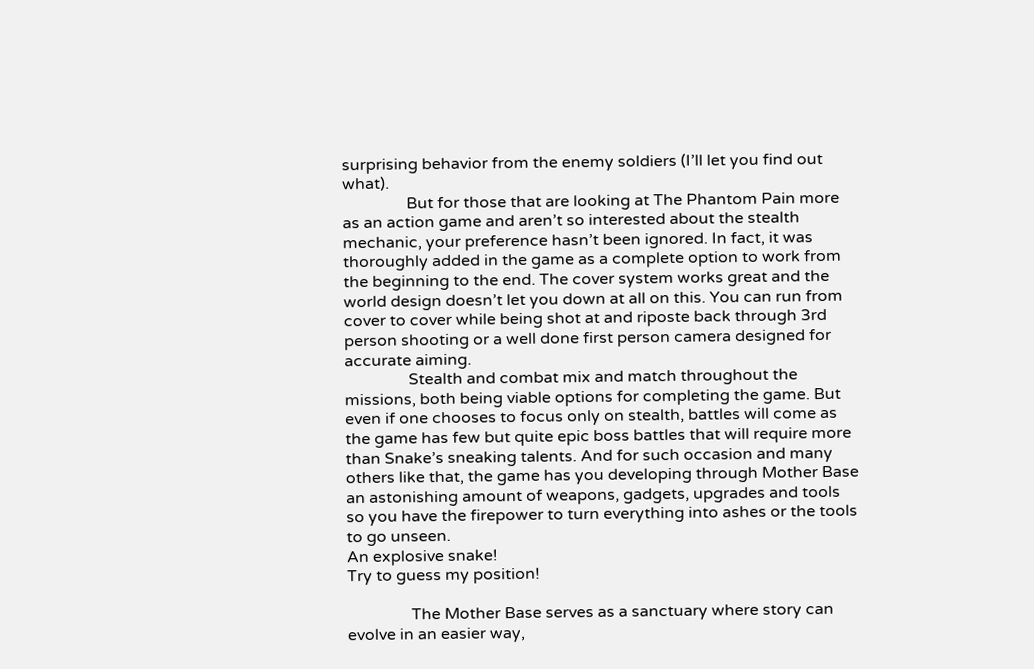surprising behavior from the enemy soldiers (I’ll let you find out what).
                But for those that are looking at The Phantom Pain more as an action game and aren’t so interested about the stealth mechanic, your preference hasn’t been ignored. In fact, it was thoroughly added in the game as a complete option to work from the beginning to the end. The cover system works great and the world design doesn’t let you down at all on this. You can run from cover to cover while being shot at and riposte back through 3rd person shooting or a well done first person camera designed for accurate aiming.
                Stealth and combat mix and match throughout the missions, both being viable options for completing the game. But even if one chooses to focus only on stealth, battles will come as the game has few but quite epic boss battles that will require more than Snake’s sneaking talents. And for such occasion and many others like that, the game has you developing through Mother Base an astonishing amount of weapons, gadgets, upgrades and tools so you have the firepower to turn everything into ashes or the tools to go unseen.
An explosive snake!
Try to guess my position!

                The Mother Base serves as a sanctuary where story can evolve in an easier way,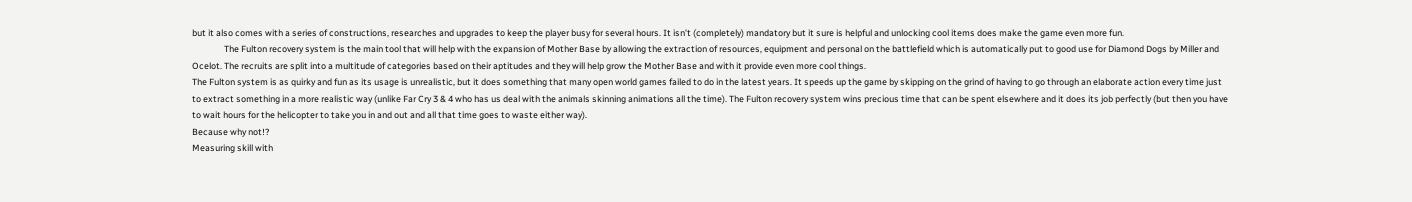but it also comes with a series of constructions, researches and upgrades to keep the player busy for several hours. It isn’t (completely) mandatory but it sure is helpful and unlocking cool items does make the game even more fun.
                The Fulton recovery system is the main tool that will help with the expansion of Mother Base by allowing the extraction of resources, equipment and personal on the battlefield which is automatically put to good use for Diamond Dogs by Miller and Ocelot. The recruits are split into a multitude of categories based on their aptitudes and they will help grow the Mother Base and with it provide even more cool things.
The Fulton system is as quirky and fun as its usage is unrealistic, but it does something that many open world games failed to do in the latest years. It speeds up the game by skipping on the grind of having to go through an elaborate action every time just to extract something in a more realistic way (unlike Far Cry 3 & 4 who has us deal with the animals skinning animations all the time). The Fulton recovery system wins precious time that can be spent elsewhere and it does its job perfectly (but then you have to wait hours for the helicopter to take you in and out and all that time goes to waste either way).
Because why not!?
Measuring skill with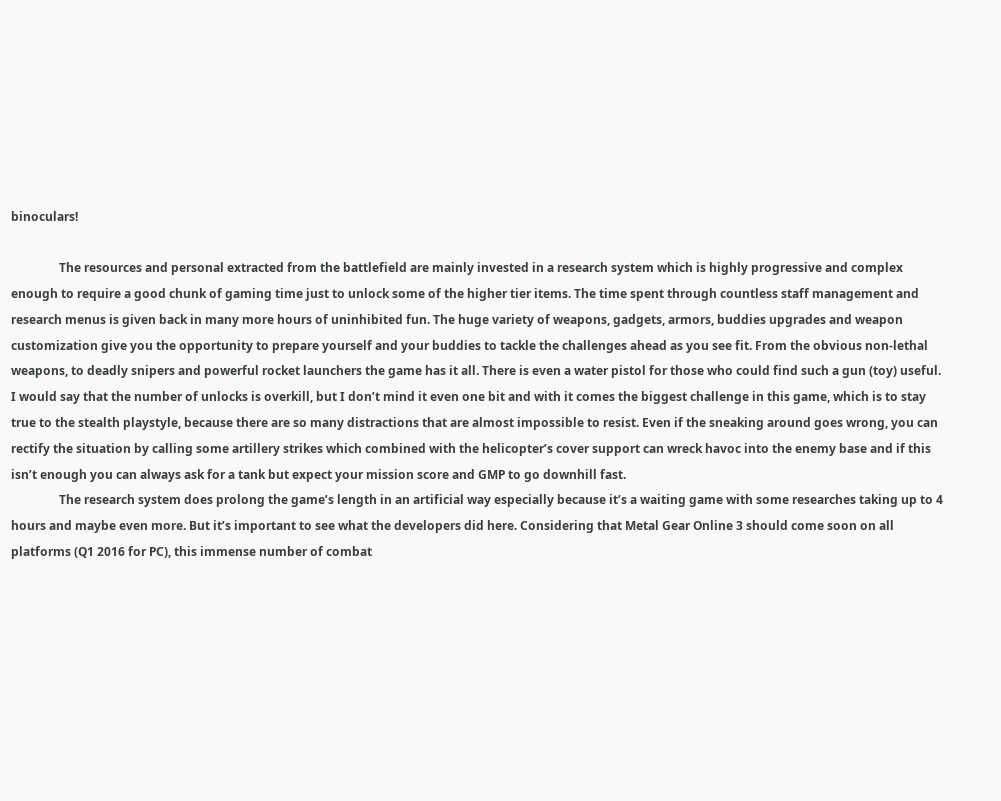binoculars!

                The resources and personal extracted from the battlefield are mainly invested in a research system which is highly progressive and complex enough to require a good chunk of gaming time just to unlock some of the higher tier items. The time spent through countless staff management and research menus is given back in many more hours of uninhibited fun. The huge variety of weapons, gadgets, armors, buddies upgrades and weapon customization give you the opportunity to prepare yourself and your buddies to tackle the challenges ahead as you see fit. From the obvious non-lethal weapons, to deadly snipers and powerful rocket launchers the game has it all. There is even a water pistol for those who could find such a gun (toy) useful. I would say that the number of unlocks is overkill, but I don’t mind it even one bit and with it comes the biggest challenge in this game, which is to stay true to the stealth playstyle, because there are so many distractions that are almost impossible to resist. Even if the sneaking around goes wrong, you can rectify the situation by calling some artillery strikes which combined with the helicopter’s cover support can wreck havoc into the enemy base and if this isn’t enough you can always ask for a tank but expect your mission score and GMP to go downhill fast.
                The research system does prolong the game’s length in an artificial way especially because it’s a waiting game with some researches taking up to 4 hours and maybe even more. But it’s important to see what the developers did here. Considering that Metal Gear Online 3 should come soon on all platforms (Q1 2016 for PC), this immense number of combat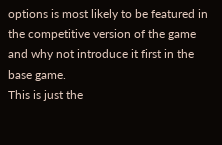options is most likely to be featured in the competitive version of the game and why not introduce it first in the base game.
This is just the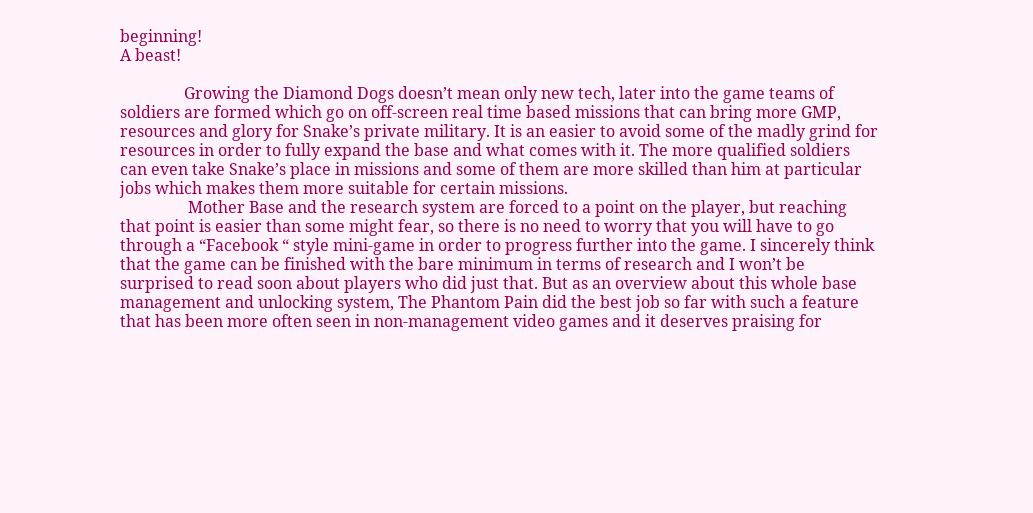beginning!
A beast!

                Growing the Diamond Dogs doesn’t mean only new tech, later into the game teams of soldiers are formed which go on off-screen real time based missions that can bring more GMP, resources and glory for Snake’s private military. It is an easier to avoid some of the madly grind for resources in order to fully expand the base and what comes with it. The more qualified soldiers can even take Snake’s place in missions and some of them are more skilled than him at particular jobs which makes them more suitable for certain missions.
                 Mother Base and the research system are forced to a point on the player, but reaching that point is easier than some might fear, so there is no need to worry that you will have to go through a “Facebook “ style mini-game in order to progress further into the game. I sincerely think that the game can be finished with the bare minimum in terms of research and I won’t be surprised to read soon about players who did just that. But as an overview about this whole base management and unlocking system, The Phantom Pain did the best job so far with such a feature that has been more often seen in non-management video games and it deserves praising for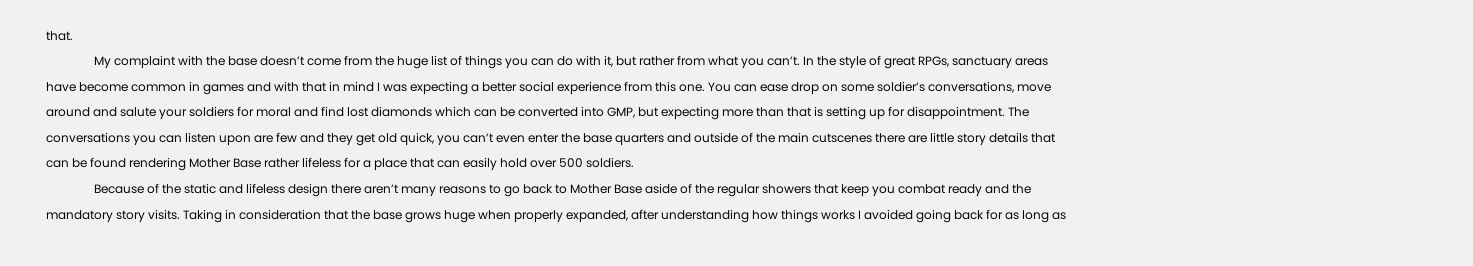that.
                My complaint with the base doesn’t come from the huge list of things you can do with it, but rather from what you can’t. In the style of great RPGs, sanctuary areas have become common in games and with that in mind I was expecting a better social experience from this one. You can ease drop on some soldier’s conversations, move around and salute your soldiers for moral and find lost diamonds which can be converted into GMP, but expecting more than that is setting up for disappointment. The conversations you can listen upon are few and they get old quick, you can’t even enter the base quarters and outside of the main cutscenes there are little story details that can be found rendering Mother Base rather lifeless for a place that can easily hold over 500 soldiers.
                Because of the static and lifeless design there aren’t many reasons to go back to Mother Base aside of the regular showers that keep you combat ready and the mandatory story visits. Taking in consideration that the base grows huge when properly expanded, after understanding how things works I avoided going back for as long as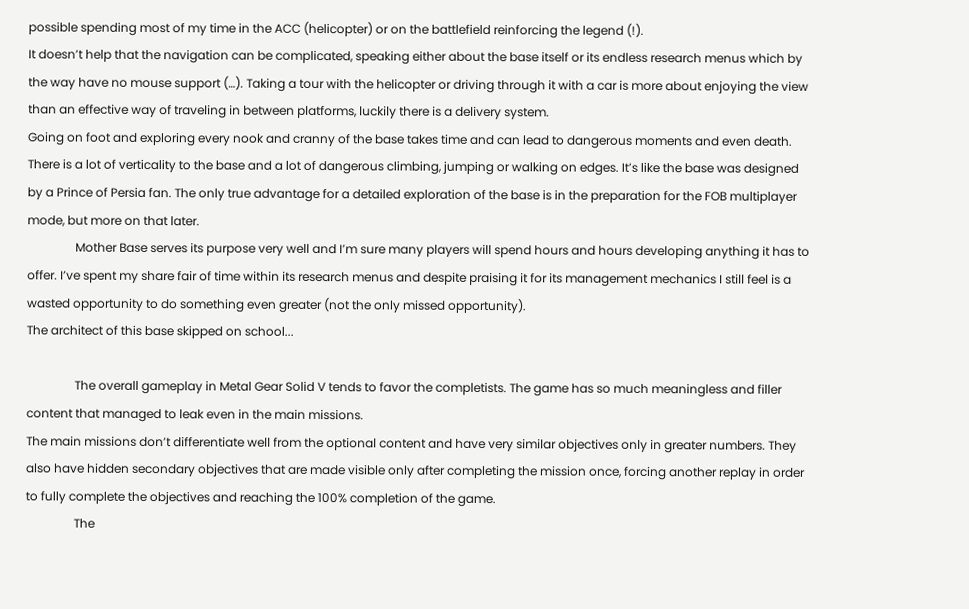possible spending most of my time in the ACC (helicopter) or on the battlefield reinforcing the legend (!).
It doesn’t help that the navigation can be complicated, speaking either about the base itself or its endless research menus which by the way have no mouse support (…). Taking a tour with the helicopter or driving through it with a car is more about enjoying the view than an effective way of traveling in between platforms, luckily there is a delivery system.
Going on foot and exploring every nook and cranny of the base takes time and can lead to dangerous moments and even death. There is a lot of verticality to the base and a lot of dangerous climbing, jumping or walking on edges. It’s like the base was designed by a Prince of Persia fan. The only true advantage for a detailed exploration of the base is in the preparation for the FOB multiplayer mode, but more on that later.
                Mother Base serves its purpose very well and I’m sure many players will spend hours and hours developing anything it has to offer. I’ve spent my share fair of time within its research menus and despite praising it for its management mechanics I still feel is a wasted opportunity to do something even greater (not the only missed opportunity).
The architect of this base skipped on school...

                The overall gameplay in Metal Gear Solid V tends to favor the completists. The game has so much meaningless and filler content that managed to leak even in the main missions.
The main missions don’t differentiate well from the optional content and have very similar objectives only in greater numbers. They also have hidden secondary objectives that are made visible only after completing the mission once, forcing another replay in order to fully complete the objectives and reaching the 100% completion of the game.
                The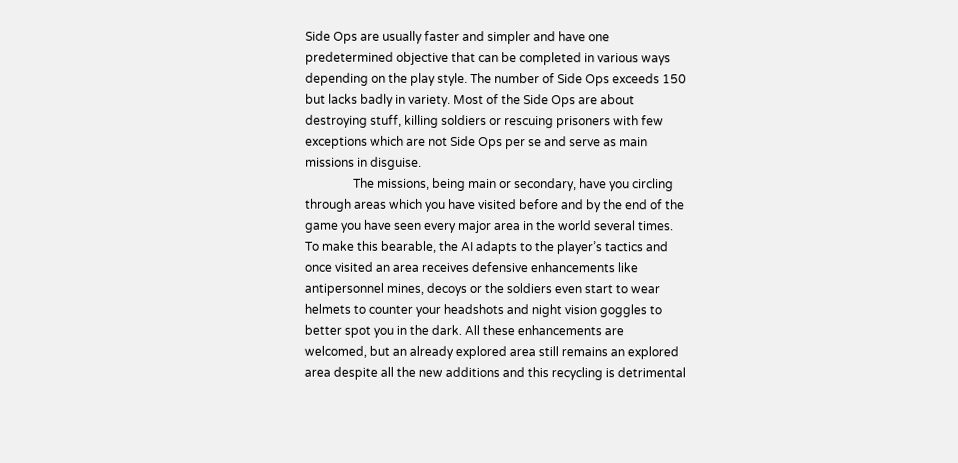Side Ops are usually faster and simpler and have one predetermined objective that can be completed in various ways depending on the play style. The number of Side Ops exceeds 150 but lacks badly in variety. Most of the Side Ops are about destroying stuff, killing soldiers or rescuing prisoners with few exceptions which are not Side Ops per se and serve as main missions in disguise.
                The missions, being main or secondary, have you circling through areas which you have visited before and by the end of the game you have seen every major area in the world several times. To make this bearable, the AI adapts to the player’s tactics and once visited an area receives defensive enhancements like antipersonnel mines, decoys or the soldiers even start to wear helmets to counter your headshots and night vision goggles to better spot you in the dark. All these enhancements are welcomed, but an already explored area still remains an explored area despite all the new additions and this recycling is detrimental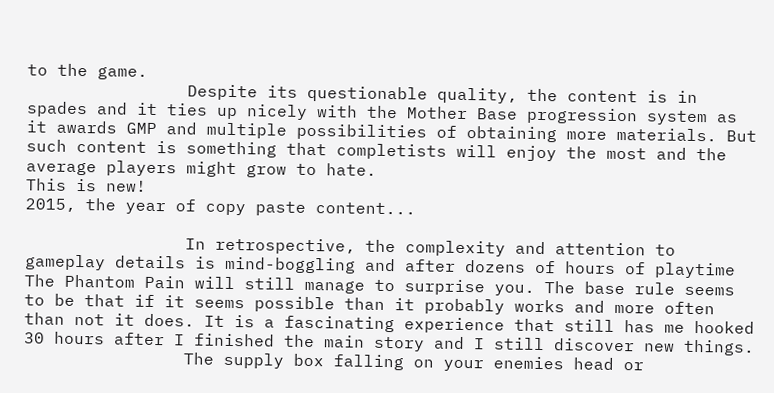to the game.
                Despite its questionable quality, the content is in spades and it ties up nicely with the Mother Base progression system as it awards GMP and multiple possibilities of obtaining more materials. But such content is something that completists will enjoy the most and the average players might grow to hate.
This is new!
2015, the year of copy paste content...

                In retrospective, the complexity and attention to gameplay details is mind-boggling and after dozens of hours of playtime The Phantom Pain will still manage to surprise you. The base rule seems to be that if it seems possible than it probably works and more often than not it does. It is a fascinating experience that still has me hooked 30 hours after I finished the main story and I still discover new things.
                The supply box falling on your enemies head or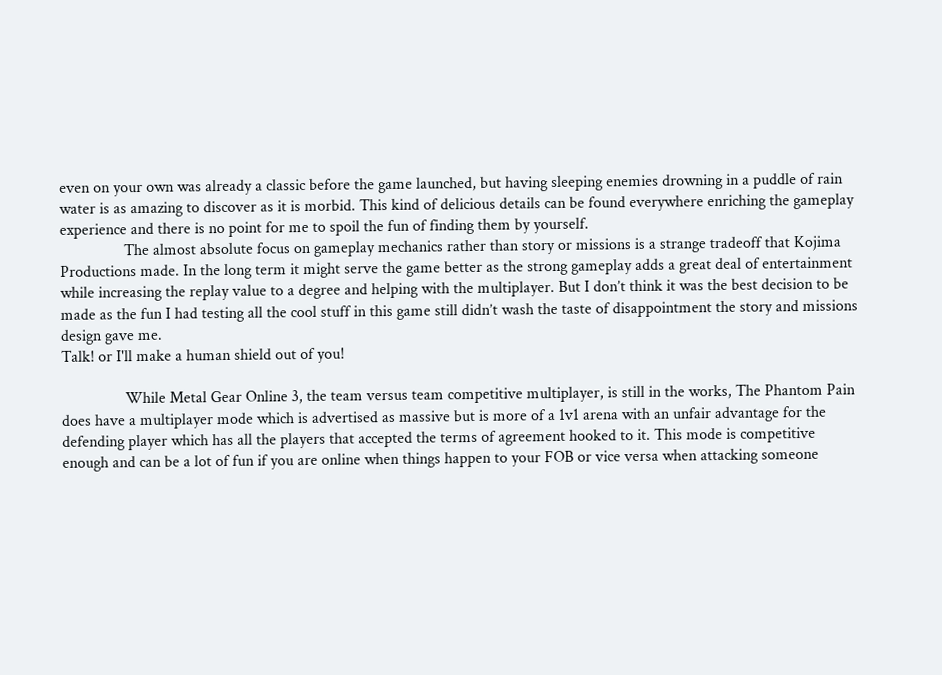even on your own was already a classic before the game launched, but having sleeping enemies drowning in a puddle of rain water is as amazing to discover as it is morbid. This kind of delicious details can be found everywhere enriching the gameplay experience and there is no point for me to spoil the fun of finding them by yourself.
                The almost absolute focus on gameplay mechanics rather than story or missions is a strange tradeoff that Kojima Productions made. In the long term it might serve the game better as the strong gameplay adds a great deal of entertainment while increasing the replay value to a degree and helping with the multiplayer. But I don’t think it was the best decision to be made as the fun I had testing all the cool stuff in this game still didn’t wash the taste of disappointment the story and missions design gave me.
Talk! or I'll make a human shield out of you!

                While Metal Gear Online 3, the team versus team competitive multiplayer, is still in the works, The Phantom Pain does have a multiplayer mode which is advertised as massive but is more of a 1v1 arena with an unfair advantage for the defending player which has all the players that accepted the terms of agreement hooked to it. This mode is competitive enough and can be a lot of fun if you are online when things happen to your FOB or vice versa when attacking someone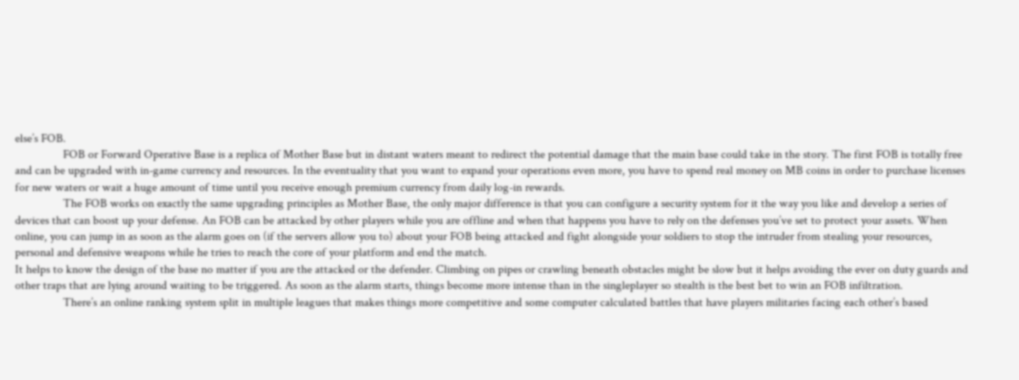else’s FOB.
                FOB or Forward Operative Base is a replica of Mother Base but in distant waters meant to redirect the potential damage that the main base could take in the story. The first FOB is totally free and can be upgraded with in-game currency and resources. In the eventuality that you want to expand your operations even more, you have to spend real money on MB coins in order to purchase licenses for new waters or wait a huge amount of time until you receive enough premium currency from daily log-in rewards.
                The FOB works on exactly the same upgrading principles as Mother Base, the only major difference is that you can configure a security system for it the way you like and develop a series of devices that can boost up your defense. An FOB can be attacked by other players while you are offline and when that happens you have to rely on the defenses you’ve set to protect your assets. When online, you can jump in as soon as the alarm goes on (if the servers allow you to) about your FOB being attacked and fight alongside your soldiers to stop the intruder from stealing your resources, personal and defensive weapons while he tries to reach the core of your platform and end the match.
It helps to know the design of the base no matter if you are the attacked or the defender. Climbing on pipes or crawling beneath obstacles might be slow but it helps avoiding the ever on duty guards and other traps that are lying around waiting to be triggered. As soon as the alarm starts, things become more intense than in the singleplayer so stealth is the best bet to win an FOB infiltration.
                There’s an online ranking system split in multiple leagues that makes things more competitive and some computer calculated battles that have players militaries facing each other’s based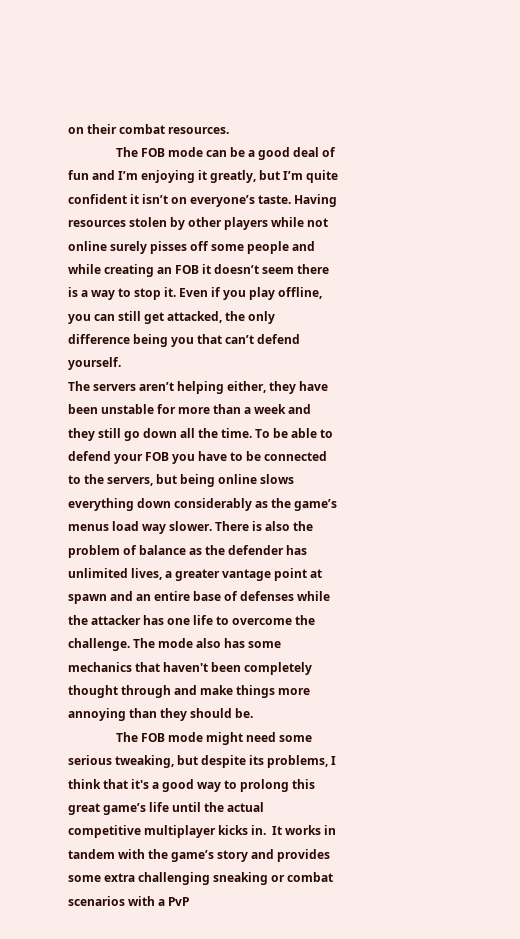on their combat resources.
                The FOB mode can be a good deal of fun and I’m enjoying it greatly, but I’m quite confident it isn’t on everyone’s taste. Having resources stolen by other players while not online surely pisses off some people and while creating an FOB it doesn’t seem there is a way to stop it. Even if you play offline, you can still get attacked, the only difference being you that can’t defend yourself.
The servers aren’t helping either, they have been unstable for more than a week and they still go down all the time. To be able to defend your FOB you have to be connected to the servers, but being online slows everything down considerably as the game’s menus load way slower. There is also the problem of balance as the defender has unlimited lives, a greater vantage point at spawn and an entire base of defenses while the attacker has one life to overcome the challenge. The mode also has some mechanics that haven't been completely thought through and make things more annoying than they should be.
                The FOB mode might need some serious tweaking, but despite its problems, I think that it's a good way to prolong this great game’s life until the actual competitive multiplayer kicks in.  It works in tandem with the game’s story and provides some extra challenging sneaking or combat scenarios with a PvP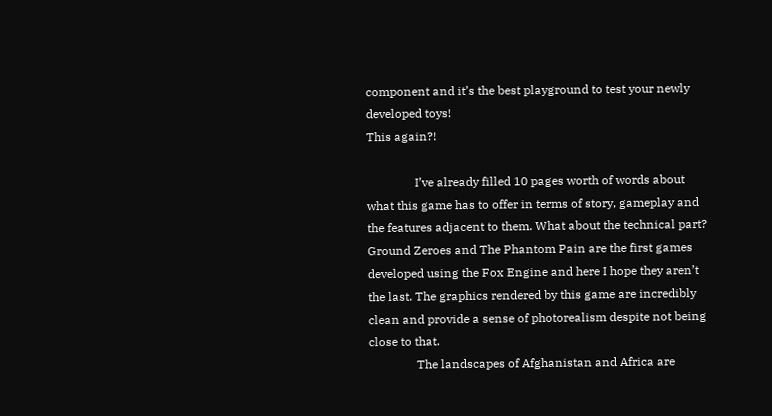component and it’s the best playground to test your newly developed toys!
This again?!

                I’ve already filled 10 pages worth of words about what this game has to offer in terms of story, gameplay and the features adjacent to them. What about the technical part?
Ground Zeroes and The Phantom Pain are the first games developed using the Fox Engine and here I hope they aren’t the last. The graphics rendered by this game are incredibly clean and provide a sense of photorealism despite not being close to that.
                The landscapes of Afghanistan and Africa are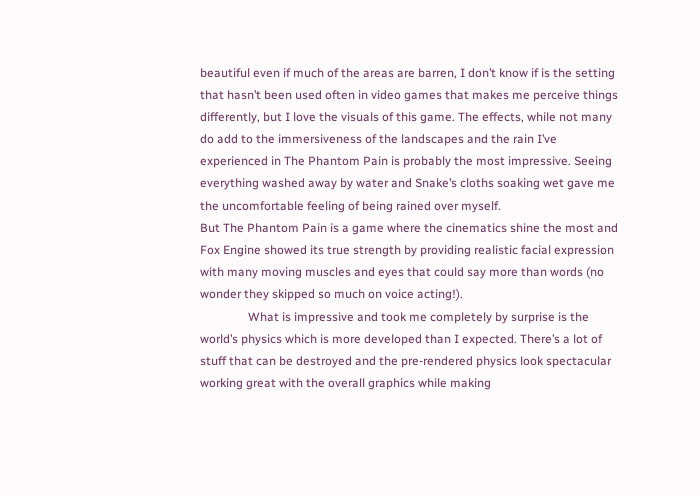beautiful even if much of the areas are barren, I don’t know if is the setting that hasn’t been used often in video games that makes me perceive things differently, but I love the visuals of this game. The effects, while not many do add to the immersiveness of the landscapes and the rain I’ve experienced in The Phantom Pain is probably the most impressive. Seeing everything washed away by water and Snake’s cloths soaking wet gave me the uncomfortable feeling of being rained over myself.
But The Phantom Pain is a game where the cinematics shine the most and Fox Engine showed its true strength by providing realistic facial expression with many moving muscles and eyes that could say more than words (no wonder they skipped so much on voice acting!).
                What is impressive and took me completely by surprise is the world’s physics which is more developed than I expected. There’s a lot of stuff that can be destroyed and the pre-rendered physics look spectacular working great with the overall graphics while making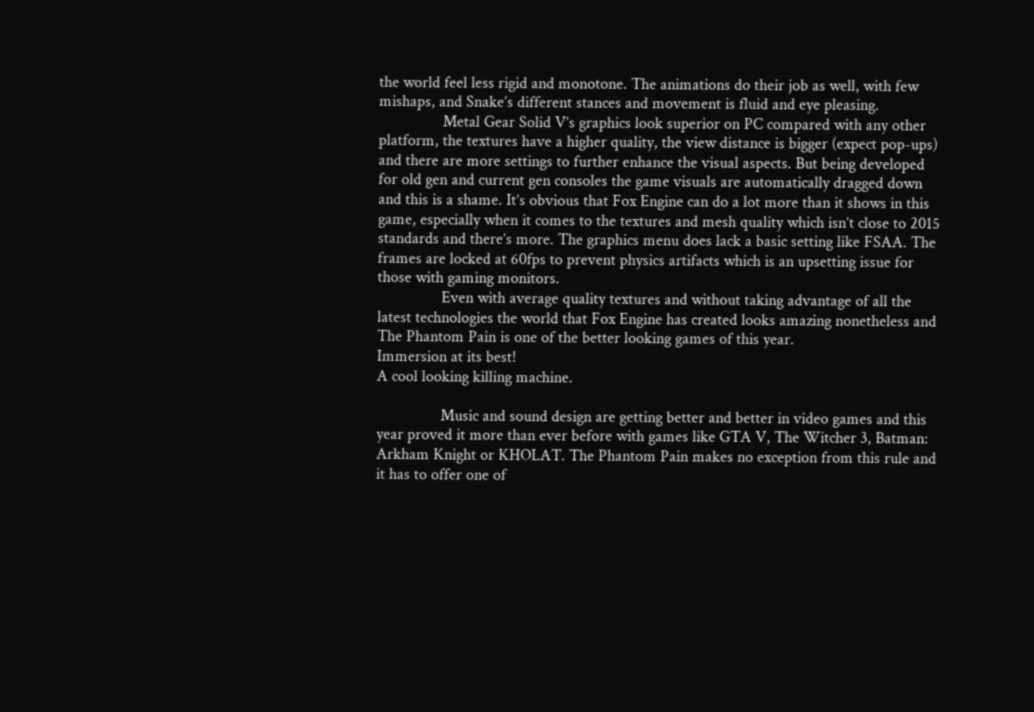the world feel less rigid and monotone. The animations do their job as well, with few mishaps, and Snake’s different stances and movement is fluid and eye pleasing.
                Metal Gear Solid V’s graphics look superior on PC compared with any other platform, the textures have a higher quality, the view distance is bigger (expect pop-ups) and there are more settings to further enhance the visual aspects. But being developed for old gen and current gen consoles the game visuals are automatically dragged down and this is a shame. It’s obvious that Fox Engine can do a lot more than it shows in this game, especially when it comes to the textures and mesh quality which isn’t close to 2015 standards and there’s more. The graphics menu does lack a basic setting like FSAA. The frames are locked at 60fps to prevent physics artifacts which is an upsetting issue for those with gaming monitors.
                Even with average quality textures and without taking advantage of all the latest technologies the world that Fox Engine has created looks amazing nonetheless and The Phantom Pain is one of the better looking games of this year.
Immersion at its best!
A cool looking killing machine.

                Music and sound design are getting better and better in video games and this year proved it more than ever before with games like GTA V, The Witcher 3, Batman: Arkham Knight or KHOLAT. The Phantom Pain makes no exception from this rule and it has to offer one of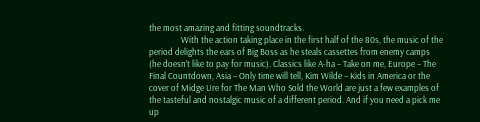the most amazing and fitting soundtracks.
                With the action taking place in the first half of the 80s, the music of the period delights the ears of Big Boss as he steals cassettes from enemy camps (he doesn’t like to pay for music). Classics like A-ha – Take on me, Europe – The Final Countdown, Asia – Only time will tell, Kim Wilde – Kids in America or the cover of Midge Ure for The Man Who Sold the World are just a few examples of the tasteful and nostalgic music of a different period. And if you need a pick me up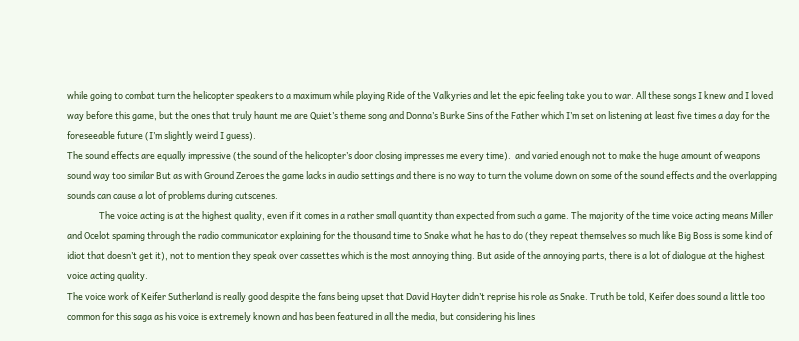while going to combat turn the helicopter speakers to a maximum while playing Ride of the Valkyries and let the epic feeling take you to war. All these songs I knew and I loved way before this game, but the ones that truly haunt me are Quiet’s theme song and Donna’s Burke Sins of the Father which I’m set on listening at least five times a day for the foreseeable future (I’m slightly weird I guess).
The sound effects are equally impressive (the sound of the helicopter’s door closing impresses me every time).  and varied enough not to make the huge amount of weapons sound way too similar But as with Ground Zeroes the game lacks in audio settings and there is no way to turn the volume down on some of the sound effects and the overlapping sounds can cause a lot of problems during cutscenes.
                The voice acting is at the highest quality, even if it comes in a rather small quantity than expected from such a game. The majority of the time voice acting means Miller and Ocelot spaming through the radio communicator explaining for the thousand time to Snake what he has to do (they repeat themselves so much like Big Boss is some kind of idiot that doesn’t get it), not to mention they speak over cassettes which is the most annoying thing. But aside of the annoying parts, there is a lot of dialogue at the highest voice acting quality.
The voice work of Keifer Sutherland is really good despite the fans being upset that David Hayter didn’t reprise his role as Snake. Truth be told, Keifer does sound a little too common for this saga as his voice is extremely known and has been featured in all the media, but considering his lines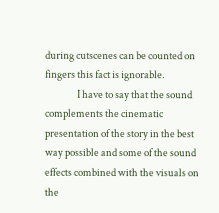during cutscenes can be counted on fingers this fact is ignorable.
                I have to say that the sound complements the cinematic presentation of the story in the best way possible and some of the sound effects combined with the visuals on the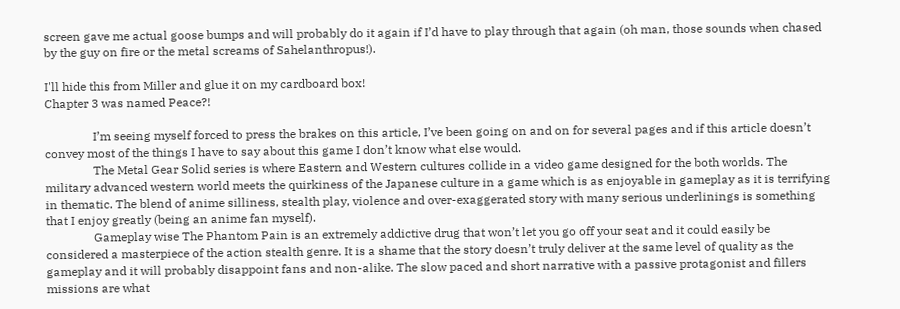screen gave me actual goose bumps and will probably do it again if I’d have to play through that again (oh man, those sounds when chased by the guy on fire or the metal screams of Sahelanthropus!).

I'll hide this from Miller and glue it on my cardboard box!
Chapter 3 was named Peace?!

                I’m seeing myself forced to press the brakes on this article, I’ve been going on and on for several pages and if this article doesn’t convey most of the things I have to say about this game I don’t know what else would.
                The Metal Gear Solid series is where Eastern and Western cultures collide in a video game designed for the both worlds. The military advanced western world meets the quirkiness of the Japanese culture in a game which is as enjoyable in gameplay as it is terrifying in thematic. The blend of anime silliness, stealth play, violence and over-exaggerated story with many serious underlinings is something that I enjoy greatly (being an anime fan myself).
                Gameplay wise The Phantom Pain is an extremely addictive drug that won’t let you go off your seat and it could easily be considered a masterpiece of the action stealth genre. It is a shame that the story doesn’t truly deliver at the same level of quality as the gameplay and it will probably disappoint fans and non-alike. The slow paced and short narrative with a passive protagonist and fillers missions are what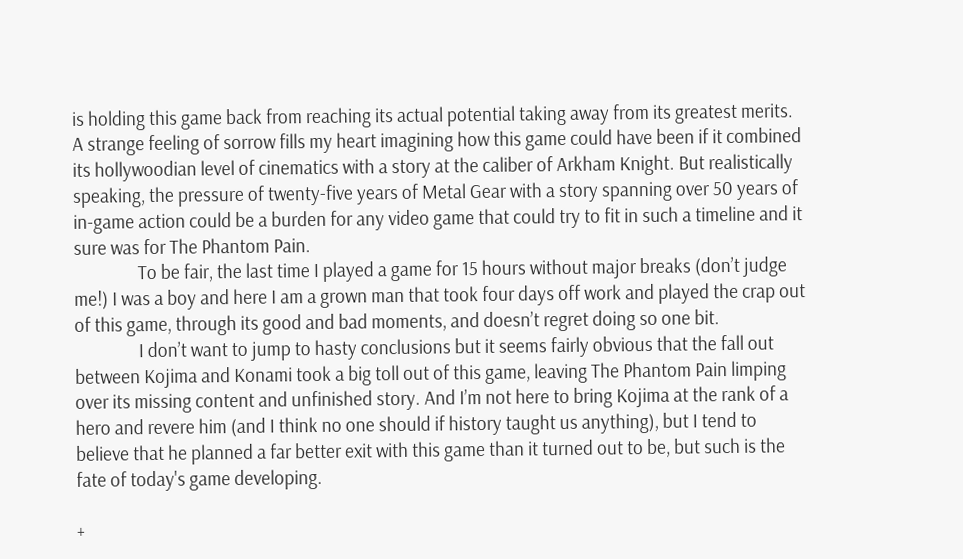is holding this game back from reaching its actual potential taking away from its greatest merits. A strange feeling of sorrow fills my heart imagining how this game could have been if it combined its hollywoodian level of cinematics with a story at the caliber of Arkham Knight. But realistically speaking, the pressure of twenty-five years of Metal Gear with a story spanning over 50 years of in-game action could be a burden for any video game that could try to fit in such a timeline and it sure was for The Phantom Pain.
                To be fair, the last time I played a game for 15 hours without major breaks (don’t judge me!) I was a boy and here I am a grown man that took four days off work and played the crap out of this game, through its good and bad moments, and doesn’t regret doing so one bit.
                I don’t want to jump to hasty conclusions but it seems fairly obvious that the fall out between Kojima and Konami took a big toll out of this game, leaving The Phantom Pain limping over its missing content and unfinished story. And I’m not here to bring Kojima at the rank of a hero and revere him (and I think no one should if history taught us anything), but I tend to believe that he planned a far better exit with this game than it turned out to be, but such is the fate of today's game developing.

+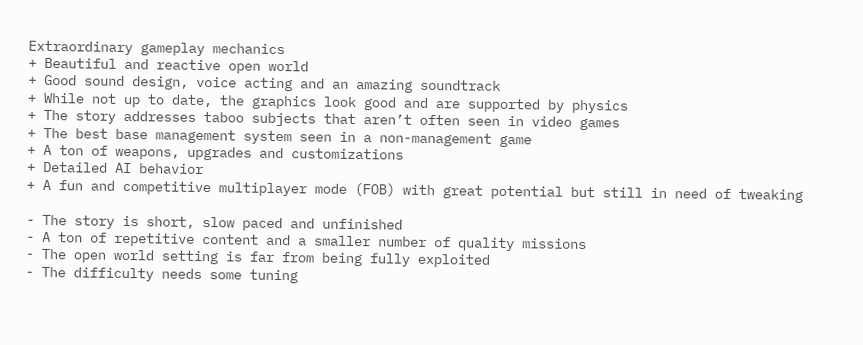Extraordinary gameplay mechanics
+ Beautiful and reactive open world
+ Good sound design, voice acting and an amazing soundtrack
+ While not up to date, the graphics look good and are supported by physics
+ The story addresses taboo subjects that aren’t often seen in video games
+ The best base management system seen in a non-management game
+ A ton of weapons, upgrades and customizations
+ Detailed AI behavior
+ A fun and competitive multiplayer mode (FOB) with great potential but still in need of tweaking

- The story is short, slow paced and unfinished
- A ton of repetitive content and a smaller number of quality missions
- The open world setting is far from being fully exploited
- The difficulty needs some tuning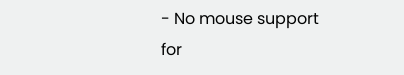- No mouse support for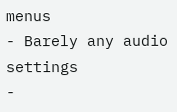menus
- Barely any audio settings
-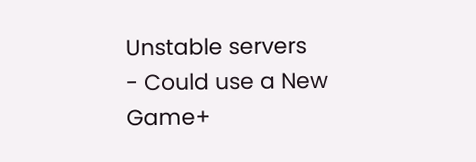Unstable servers
- Could use a New Game+